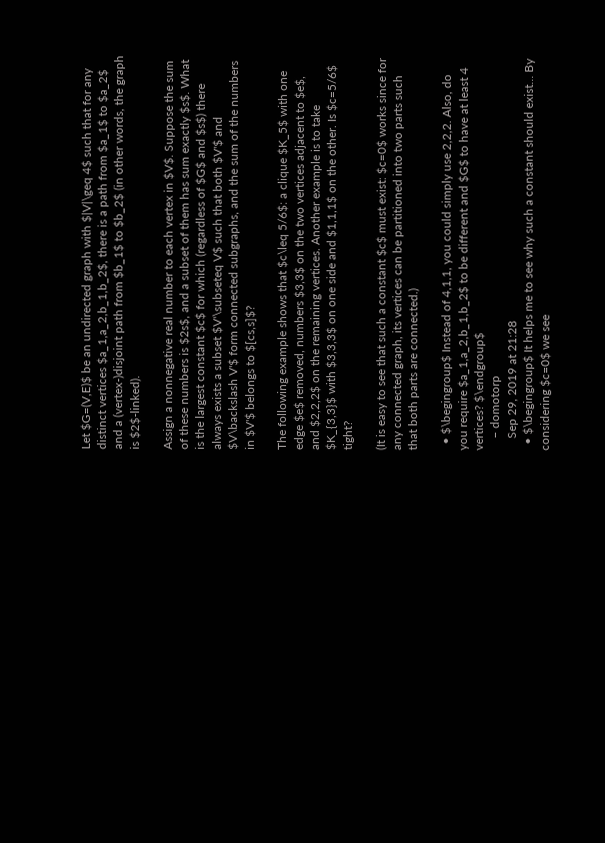Let $G=(V,E)$ be an undirected graph with $|V|\geq 4$ such that for any distinct vertices $a_1,a_2,b_1,b_2$, there is a path from $a_1$ to $a_2$ and a (vertex-)disjoint path from $b_1$ to $b_2$ (in other words, the graph is $2$-linked).

Assign a nonnegative real number to each vertex in $V$. Suppose the sum of these numbers is $2s$, and a subset of them has sum exactly $s$. What is the largest constant $c$ for which (regardless of $G$ and $s$) there always exists a subset $V'\subseteq V$ such that both $V'$ and $V\backslash V'$ form connected subgraphs, and the sum of the numbers in $V'$ belongs to $[cs,s]$?

The following example shows that $c\leq 5/6$: a clique $K_5$ with one edge $e$ removed, numbers $3,3$ on the two vertices adjacent to $e$, and $2,2,2$ on the remaining vertices. Another example is to take $K_{3,3}$ with $3,3,3$ on one side and $1,1,1$ on the other. Is $c=5/6$ tight?

(It is easy to see that such a constant $c$ must exist: $c=0$ works since for any connected graph, its vertices can be partitioned into two parts such that both parts are connected.)

  • $\begingroup$ Instead of 4,1,1, you could simply use 2,2,2. Also, do you require $a_1,a_2,b_1,b_2$ to be different and $G$ to have at least 4 vertices? $\endgroup$
    – domotorp
    Sep 29, 2019 at 21:28
  • $\begingroup$ It helps me to see why such a constant should exist... By considering $c=0$ we see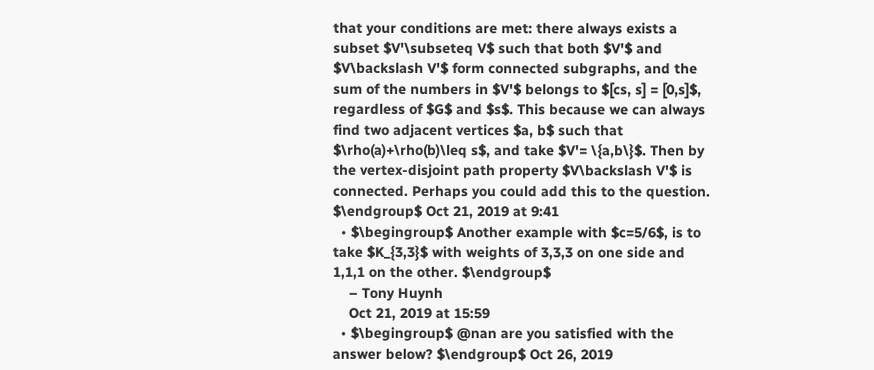that your conditions are met: there always exists a subset $V'\subseteq V$ such that both $V'$ and $V\backslash V'$ form connected subgraphs, and the sum of the numbers in $V'$ belongs to $[cs, s] = [0,s]$, regardless of $G$ and $s$. This because we can always find two adjacent vertices $a, b$ such that $\rho(a)+\rho(b)\leq s$, and take $V'= \{a,b\}$. Then by the vertex-disjoint path property $V\backslash V'$ is connected. Perhaps you could add this to the question. $\endgroup$ Oct 21, 2019 at 9:41
  • $\begingroup$ Another example with $c=5/6$, is to take $K_{3,3}$ with weights of 3,3,3 on one side and 1,1,1 on the other. $\endgroup$
    – Tony Huynh
    Oct 21, 2019 at 15:59
  • $\begingroup$ @nan are you satisfied with the answer below? $\endgroup$ Oct 26, 2019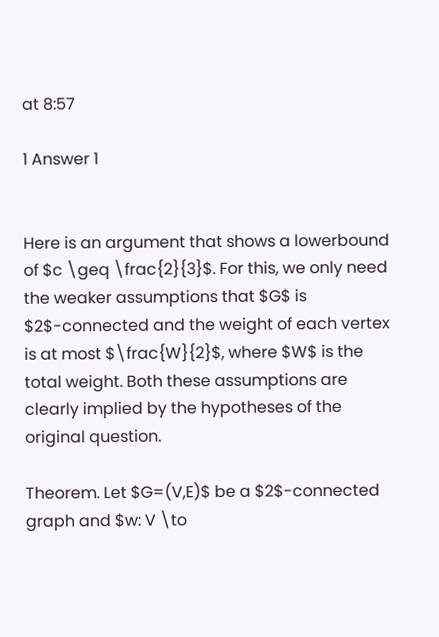at 8:57

1 Answer 1


Here is an argument that shows a lowerbound of $c \geq \frac{2}{3}$. For this, we only need the weaker assumptions that $G$ is $2$-connected and the weight of each vertex is at most $\frac{W}{2}$, where $W$ is the total weight. Both these assumptions are clearly implied by the hypotheses of the original question.

Theorem. Let $G=(V,E)$ be a $2$-connected graph and $w: V \to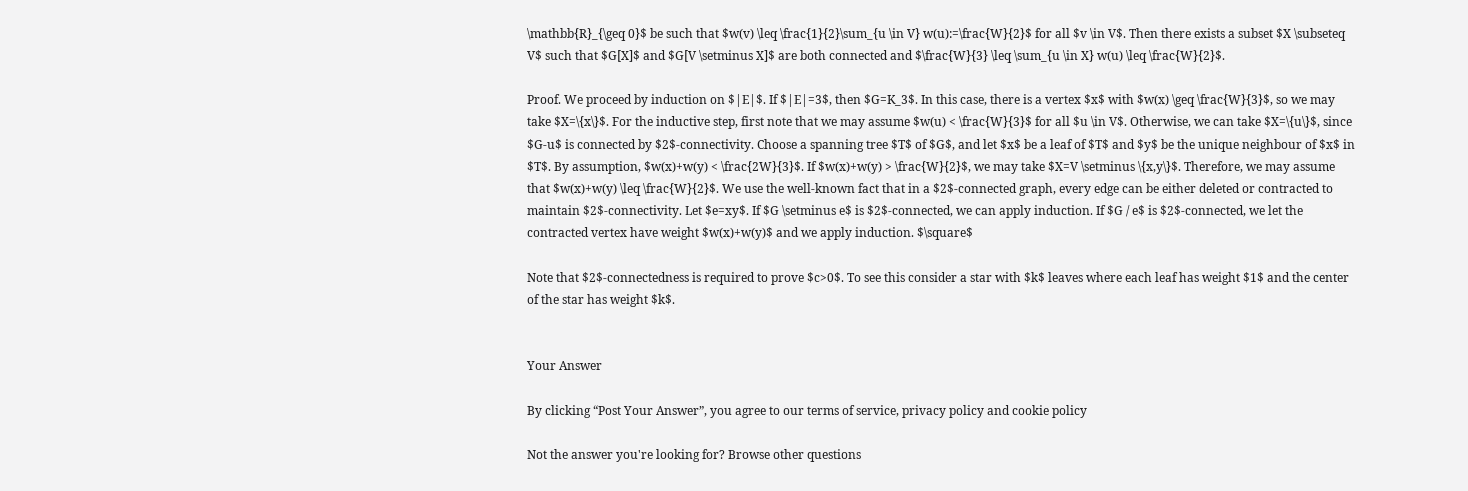\mathbb{R}_{\geq 0}$ be such that $w(v) \leq \frac{1}{2}\sum_{u \in V} w(u):=\frac{W}{2}$ for all $v \in V$. Then there exists a subset $X \subseteq V$ such that $G[X]$ and $G[V \setminus X]$ are both connected and $\frac{W}{3} \leq \sum_{u \in X} w(u) \leq \frac{W}{2}$.

Proof. We proceed by induction on $|E|$. If $|E|=3$, then $G=K_3$. In this case, there is a vertex $x$ with $w(x) \geq \frac{W}{3}$, so we may take $X=\{x\}$. For the inductive step, first note that we may assume $w(u) < \frac{W}{3}$ for all $u \in V$. Otherwise, we can take $X=\{u\}$, since $G-u$ is connected by $2$-connectivity. Choose a spanning tree $T$ of $G$, and let $x$ be a leaf of $T$ and $y$ be the unique neighbour of $x$ in $T$. By assumption, $w(x)+w(y) < \frac{2W}{3}$. If $w(x)+w(y) > \frac{W}{2}$, we may take $X=V \setminus \{x,y\}$. Therefore, we may assume that $w(x)+w(y) \leq \frac{W}{2}$. We use the well-known fact that in a $2$-connected graph, every edge can be either deleted or contracted to maintain $2$-connectivity. Let $e=xy$. If $G \setminus e$ is $2$-connected, we can apply induction. If $G / e$ is $2$-connected, we let the contracted vertex have weight $w(x)+w(y)$ and we apply induction. $\square$

Note that $2$-connectedness is required to prove $c>0$. To see this consider a star with $k$ leaves where each leaf has weight $1$ and the center of the star has weight $k$.


Your Answer

By clicking “Post Your Answer”, you agree to our terms of service, privacy policy and cookie policy

Not the answer you're looking for? Browse other questions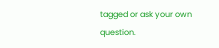tagged or ask your own question.